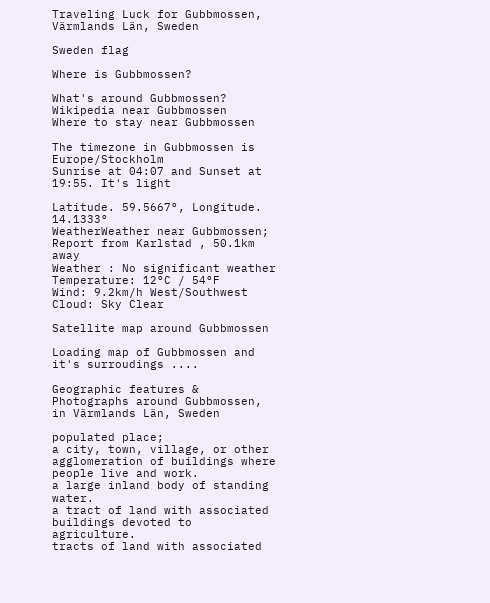Traveling Luck for Gubbmossen, Värmlands Län, Sweden

Sweden flag

Where is Gubbmossen?

What's around Gubbmossen?
Wikipedia near Gubbmossen
Where to stay near Gubbmossen

The timezone in Gubbmossen is Europe/Stockholm
Sunrise at 04:07 and Sunset at 19:55. It's light

Latitude. 59.5667°, Longitude. 14.1333°
WeatherWeather near Gubbmossen; Report from Karlstad , 50.1km away
Weather : No significant weather
Temperature: 12°C / 54°F
Wind: 9.2km/h West/Southwest
Cloud: Sky Clear

Satellite map around Gubbmossen

Loading map of Gubbmossen and it's surroudings ....

Geographic features & Photographs around Gubbmossen, in Värmlands Län, Sweden

populated place;
a city, town, village, or other agglomeration of buildings where people live and work.
a large inland body of standing water.
a tract of land with associated buildings devoted to agriculture.
tracts of land with associated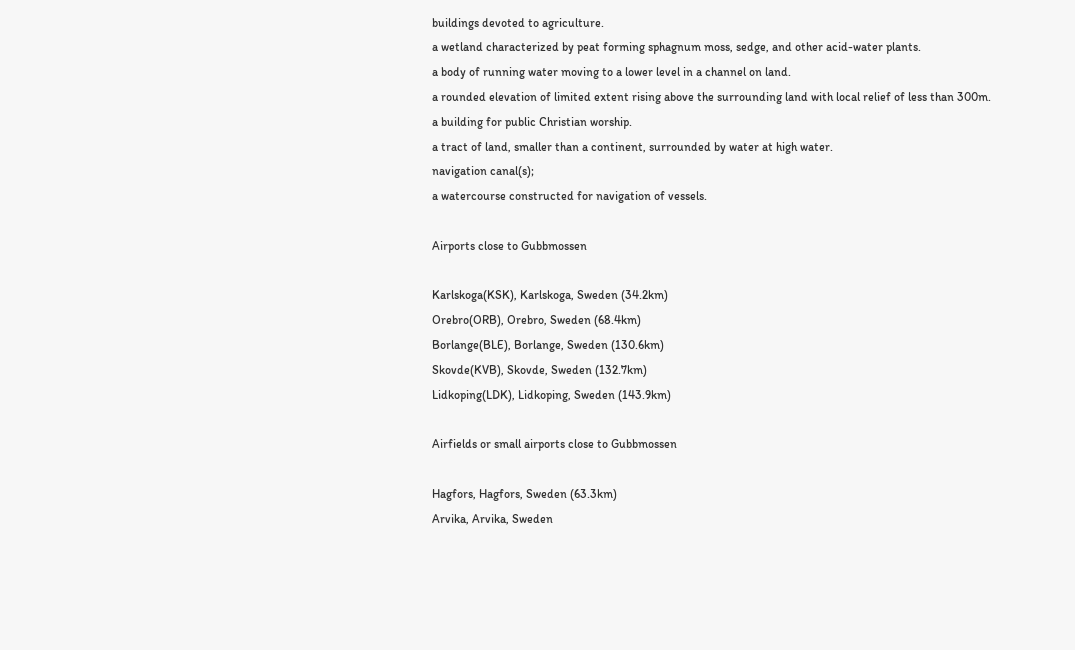buildings devoted to agriculture.
a wetland characterized by peat forming sphagnum moss, sedge, and other acid-water plants.
a body of running water moving to a lower level in a channel on land.
a rounded elevation of limited extent rising above the surrounding land with local relief of less than 300m.
a building for public Christian worship.
a tract of land, smaller than a continent, surrounded by water at high water.
navigation canal(s);
a watercourse constructed for navigation of vessels.

Airports close to Gubbmossen

Karlskoga(KSK), Karlskoga, Sweden (34.2km)
Orebro(ORB), Orebro, Sweden (68.4km)
Borlange(BLE), Borlange, Sweden (130.6km)
Skovde(KVB), Skovde, Sweden (132.7km)
Lidkoping(LDK), Lidkoping, Sweden (143.9km)

Airfields or small airports close to Gubbmossen

Hagfors, Hagfors, Sweden (63.3km)
Arvika, Arvika, Sweden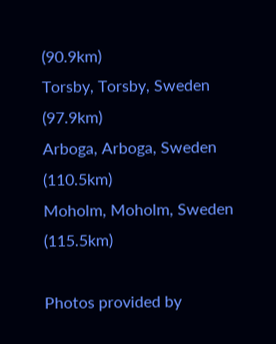(90.9km)
Torsby, Torsby, Sweden (97.9km)
Arboga, Arboga, Sweden (110.5km)
Moholm, Moholm, Sweden (115.5km)

Photos provided by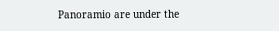Panoramio are under the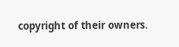copyright of their owners.